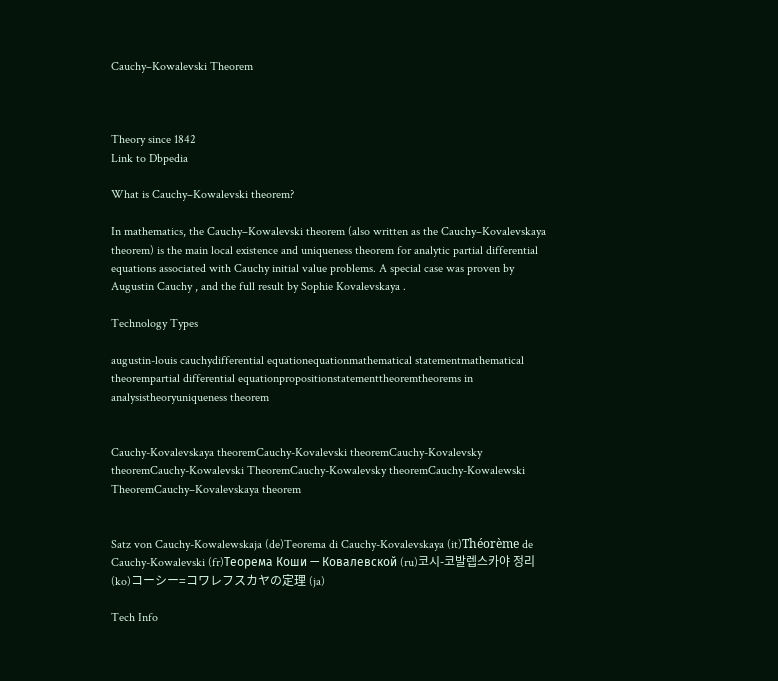Cauchy–Kowalevski Theorem



Theory since 1842
Link to Dbpedia

What is Cauchy–Kowalevski theorem?

In mathematics, the Cauchy–Kowalevski theorem (also written as the Cauchy–Kovalevskaya theorem) is the main local existence and uniqueness theorem for analytic partial differential equations associated with Cauchy initial value problems. A special case was proven by Augustin Cauchy , and the full result by Sophie Kovalevskaya .

Technology Types

augustin-louis cauchydifferential equationequationmathematical statementmathematical theorempartial differential equationpropositionstatementtheoremtheorems in analysistheoryuniqueness theorem


Cauchy-Kovalevskaya theoremCauchy-Kovalevski theoremCauchy-Kovalevsky theoremCauchy-Kowalevski TheoremCauchy-Kowalevsky theoremCauchy-Kowalewski TheoremCauchy–Kovalevskaya theorem


Satz von Cauchy-Kowalewskaja (de)Teorema di Cauchy-Kovalevskaya (it)Théorème de Cauchy-Kowalevski (fr)Теорема Коши — Ковалевской (ru)코시-코발렙스카야 정리 (ko)コーシー=コワレフスカヤの定理 (ja)

Tech Info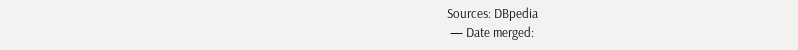Sources: DBpedia
 — Date merged: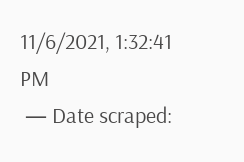11/6/2021, 1:32:41 PM
 — Date scraped: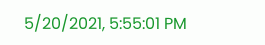5/20/2021, 5:55:01 PM